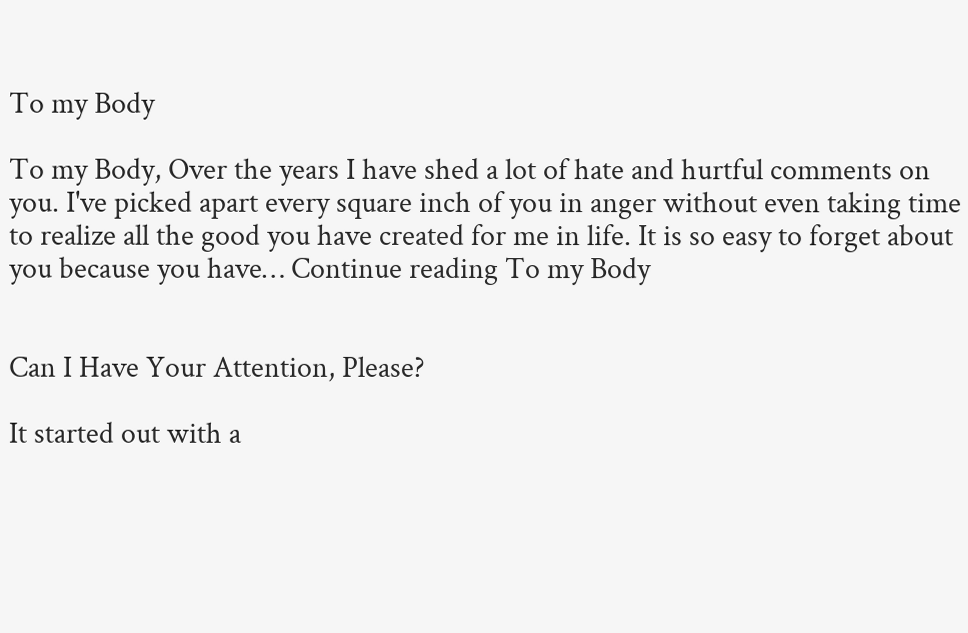To my Body

To my Body, Over the years I have shed a lot of hate and hurtful comments on you. I've picked apart every square inch of you in anger without even taking time to realize all the good you have created for me in life. It is so easy to forget about you because you have… Continue reading To my Body


Can I Have Your Attention, Please?

It started out with a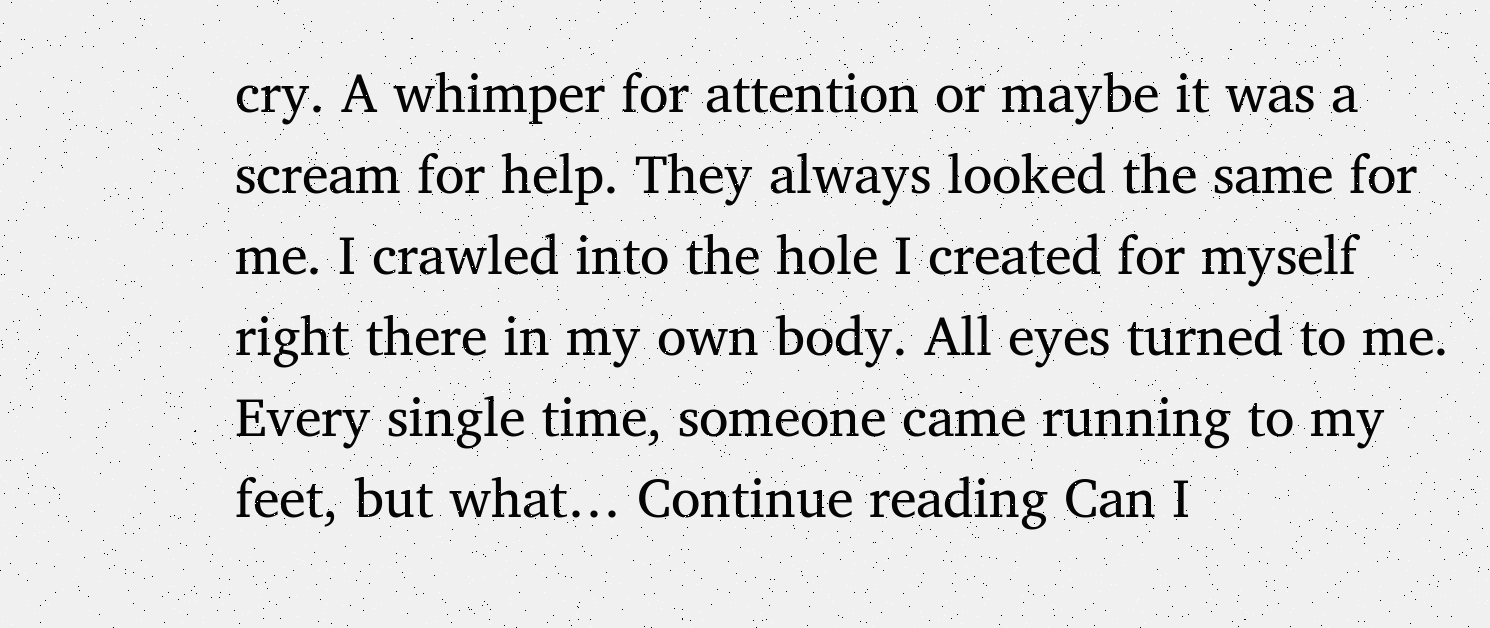cry. A whimper for attention or maybe it was a scream for help. They always looked the same for me. I crawled into the hole I created for myself right there in my own body. All eyes turned to me. Every single time, someone came running to my feet, but what… Continue reading Can I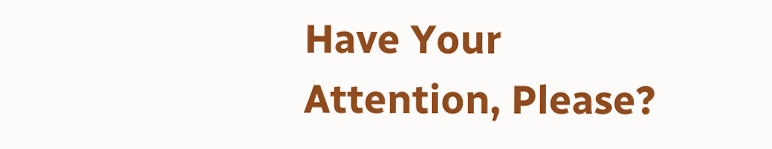Have Your Attention, Please?